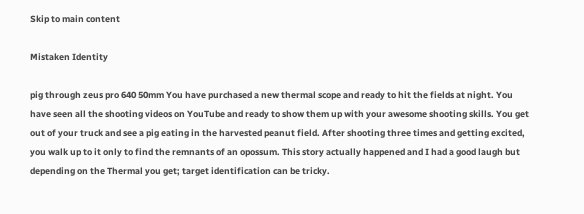Skip to main content

Mistaken Identity

pig through zeus pro 640 50mm You have purchased a new thermal scope and ready to hit the fields at night. You have seen all the shooting videos on YouTube and ready to show them up with your awesome shooting skills. You get out of your truck and see a pig eating in the harvested peanut field. After shooting three times and getting excited, you walk up to it only to find the remnants of an opossum. This story actually happened and I had a good laugh but depending on the Thermal you get; target identification can be tricky.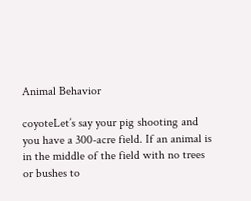Animal Behavior

coyoteLet’s say your pig shooting and you have a 300-acre field. If an animal is in the middle of the field with no trees or bushes to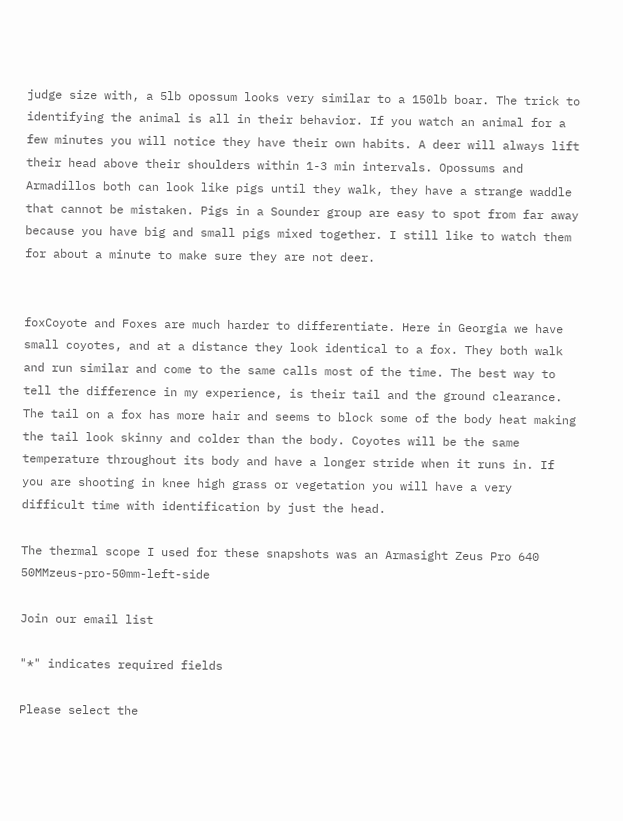judge size with, a 5lb opossum looks very similar to a 150lb boar. The trick to identifying the animal is all in their behavior. If you watch an animal for a few minutes you will notice they have their own habits. A deer will always lift their head above their shoulders within 1-3 min intervals. Opossums and Armadillos both can look like pigs until they walk, they have a strange waddle that cannot be mistaken. Pigs in a Sounder group are easy to spot from far away because you have big and small pigs mixed together. I still like to watch them for about a minute to make sure they are not deer.


foxCoyote and Foxes are much harder to differentiate. Here in Georgia we have small coyotes, and at a distance they look identical to a fox. They both walk and run similar and come to the same calls most of the time. The best way to tell the difference in my experience, is their tail and the ground clearance. The tail on a fox has more hair and seems to block some of the body heat making the tail look skinny and colder than the body. Coyotes will be the same temperature throughout its body and have a longer stride when it runs in. If you are shooting in knee high grass or vegetation you will have a very difficult time with identification by just the head.

The thermal scope I used for these snapshots was an Armasight Zeus Pro 640 50MMzeus-pro-50mm-left-side

Join our email list

"*" indicates required fields

Please select the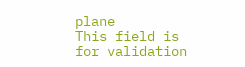plane
This field is for validation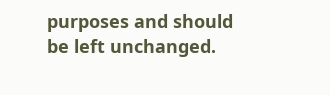purposes and should be left unchanged.